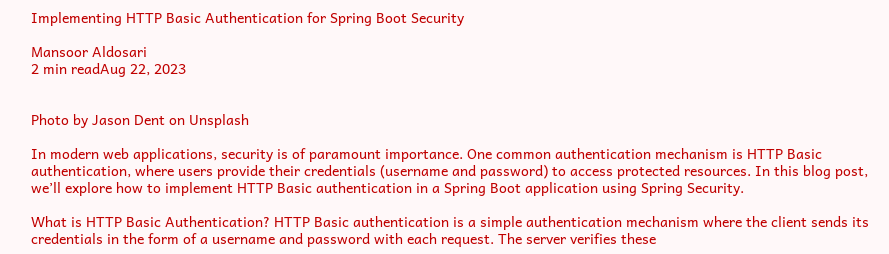Implementing HTTP Basic Authentication for Spring Boot Security

Mansoor Aldosari
2 min readAug 22, 2023


Photo by Jason Dent on Unsplash

In modern web applications, security is of paramount importance. One common authentication mechanism is HTTP Basic authentication, where users provide their credentials (username and password) to access protected resources. In this blog post, we’ll explore how to implement HTTP Basic authentication in a Spring Boot application using Spring Security.

What is HTTP Basic Authentication? HTTP Basic authentication is a simple authentication mechanism where the client sends its credentials in the form of a username and password with each request. The server verifies these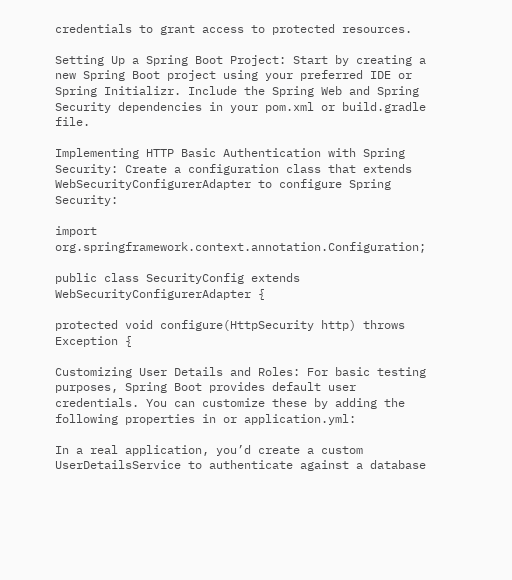credentials to grant access to protected resources.

Setting Up a Spring Boot Project: Start by creating a new Spring Boot project using your preferred IDE or Spring Initializr. Include the Spring Web and Spring Security dependencies in your pom.xml or build.gradle file.

Implementing HTTP Basic Authentication with Spring Security: Create a configuration class that extends WebSecurityConfigurerAdapter to configure Spring Security:

import org.springframework.context.annotation.Configuration;

public class SecurityConfig extends WebSecurityConfigurerAdapter {

protected void configure(HttpSecurity http) throws Exception {

Customizing User Details and Roles: For basic testing purposes, Spring Boot provides default user credentials. You can customize these by adding the following properties in or application.yml:

In a real application, you’d create a custom UserDetailsService to authenticate against a database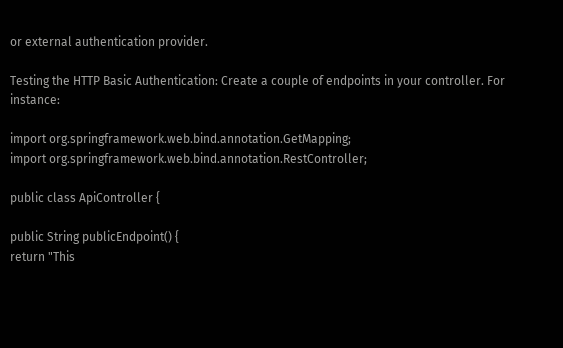or external authentication provider.

Testing the HTTP Basic Authentication: Create a couple of endpoints in your controller. For instance:

import org.springframework.web.bind.annotation.GetMapping;
import org.springframework.web.bind.annotation.RestController;

public class ApiController {

public String publicEndpoint() {
return "This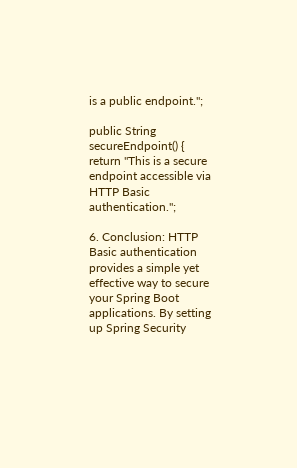is a public endpoint.";

public String secureEndpoint() {
return "This is a secure endpoint accessible via HTTP Basic authentication.";

6. Conclusion: HTTP Basic authentication provides a simple yet effective way to secure your Spring Boot applications. By setting up Spring Security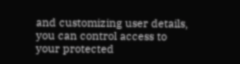and customizing user details, you can control access to your protected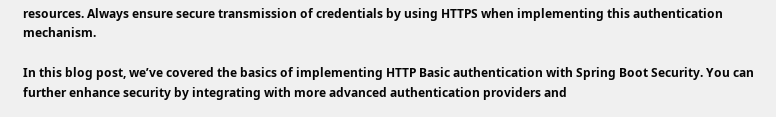resources. Always ensure secure transmission of credentials by using HTTPS when implementing this authentication mechanism.

In this blog post, we’ve covered the basics of implementing HTTP Basic authentication with Spring Boot Security. You can further enhance security by integrating with more advanced authentication providers and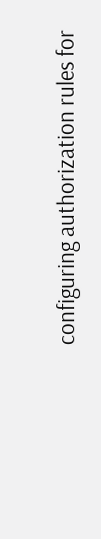configuring authorization rules for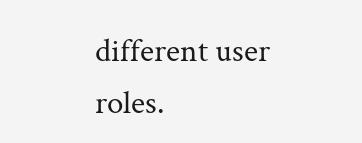different user roles.